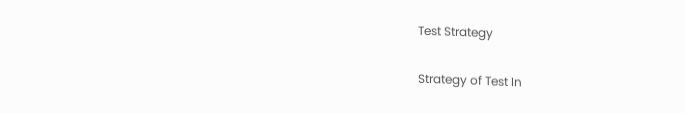Test Strategy

Strategy of Test In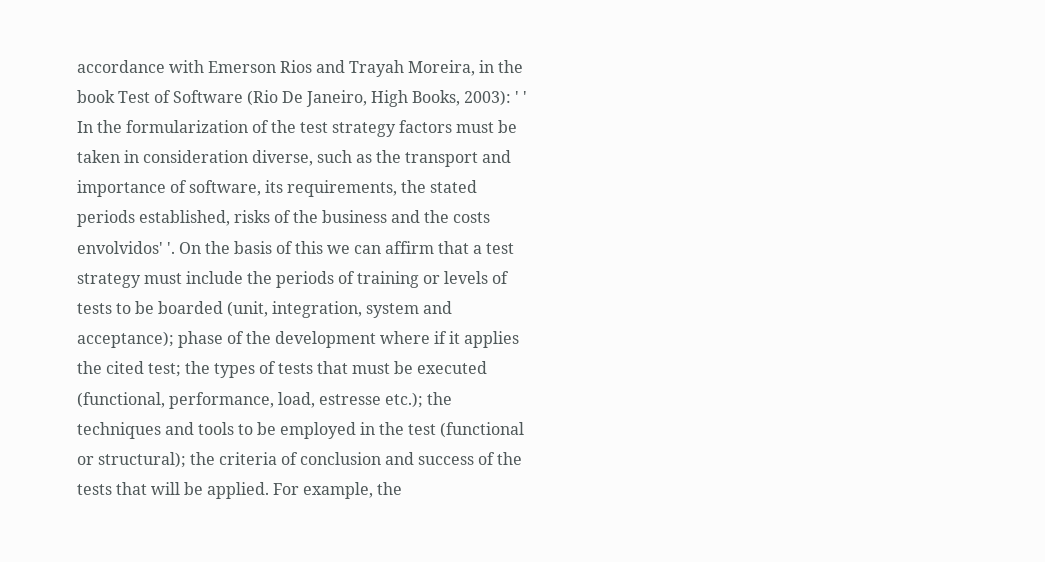accordance with Emerson Rios and Trayah Moreira, in the book Test of Software (Rio De Janeiro, High Books, 2003): ' ' In the formularization of the test strategy factors must be taken in consideration diverse, such as the transport and importance of software, its requirements, the stated periods established, risks of the business and the costs envolvidos' '. On the basis of this we can affirm that a test strategy must include the periods of training or levels of tests to be boarded (unit, integration, system and acceptance); phase of the development where if it applies the cited test; the types of tests that must be executed (functional, performance, load, estresse etc.); the techniques and tools to be employed in the test (functional or structural); the criteria of conclusion and success of the tests that will be applied. For example, the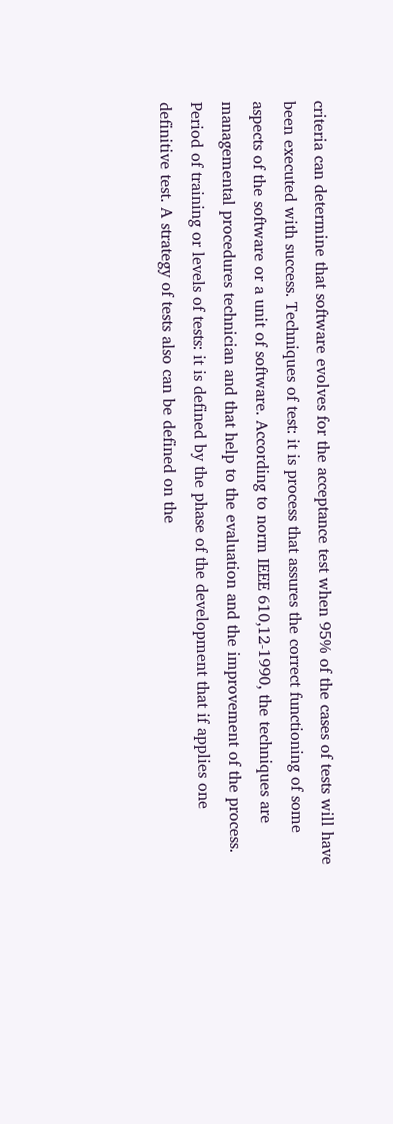criteria can determine that software evolves for the acceptance test when 95% of the cases of tests will have been executed with success. Techniques of test: it is process that assures the correct functioning of some aspects of the software or a unit of software. According to norm IEEE 610,12-1990, the techniques are managemental procedures technician and that help to the evaluation and the improvement of the process. Period of training or levels of tests: it is defined by the phase of the development that if applies one definitive test. A strategy of tests also can be defined on the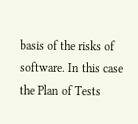basis of the risks of software. In this case the Plan of Tests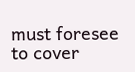must foresee to cover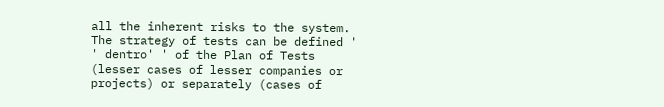all the inherent risks to the system. The strategy of tests can be defined ' ' dentro' ' of the Plan of Tests (lesser cases of lesser companies or projects) or separately (cases of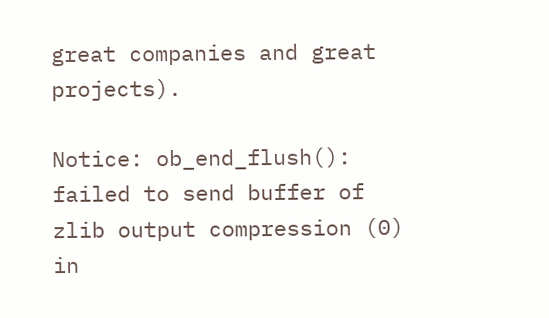great companies and great projects).

Notice: ob_end_flush(): failed to send buffer of zlib output compression (0) in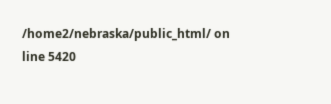/home2/nebraska/public_html/ on line 5420